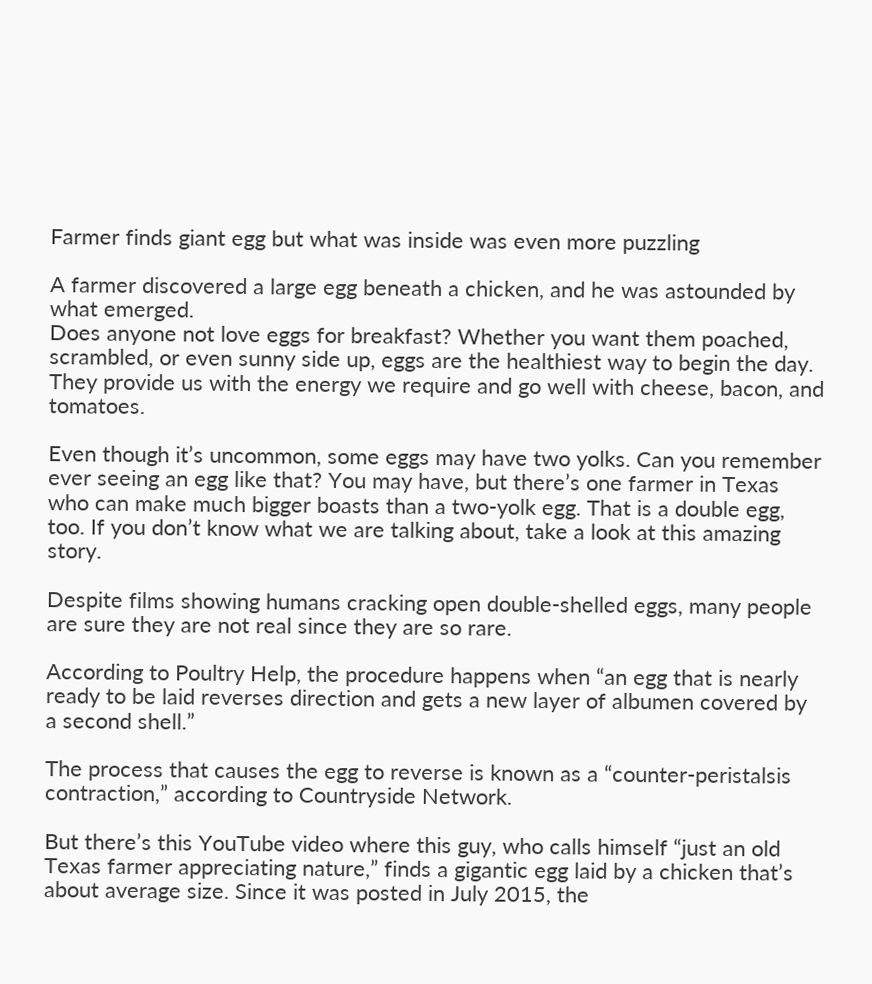Farmer finds giant egg but what was inside was even more puzzling

A farmer discovered a large egg beneath a chicken, and he was astounded by what emerged.
Does anyone not love eggs for breakfast? Whether you want them poached, scrambled, or even sunny side up, eggs are the healthiest way to begin the day. They provide us with the energy we require and go well with cheese, bacon, and tomatoes.

Even though it’s uncommon, some eggs may have two yolks. Can you remember ever seeing an egg like that? You may have, but there’s one farmer in Texas who can make much bigger boasts than a two-yolk egg. That is a double egg, too. If you don’t know what we are talking about, take a look at this amazing story.

Despite films showing humans cracking open double-shelled eggs, many people are sure they are not real since they are so rare.

According to Poultry Help, the procedure happens when “an egg that is nearly ready to be laid reverses direction and gets a new layer of albumen covered by a second shell.”

The process that causes the egg to reverse is known as a “counter-peristalsis contraction,” according to Countryside Network.

But there’s this YouTube video where this guy, who calls himself “just an old Texas farmer appreciating nature,” finds a gigantic egg laid by a chicken that’s about average size. Since it was posted in July 2015, the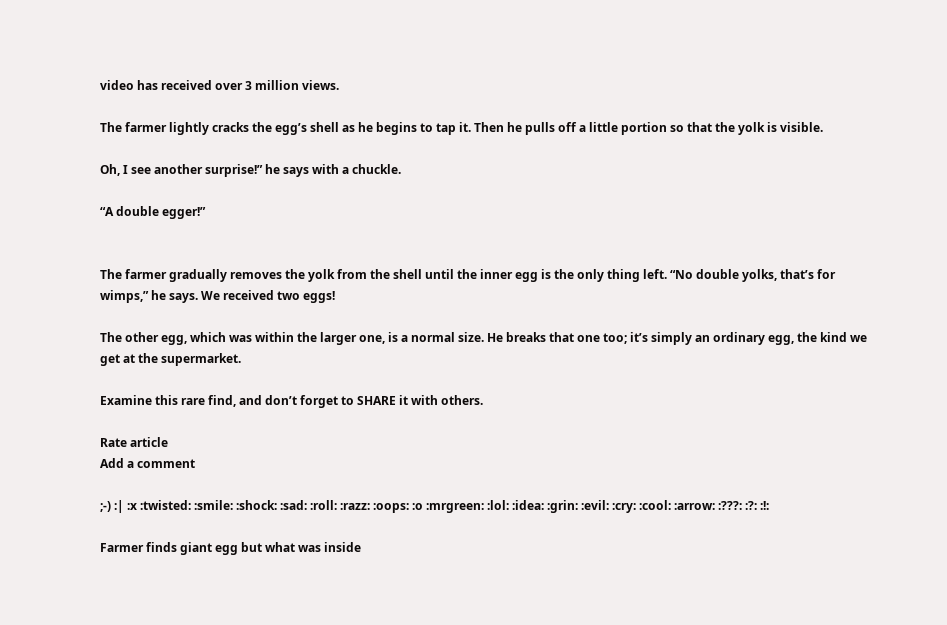video has received over 3 million views.

The farmer lightly cracks the egg’s shell as he begins to tap it. Then he pulls off a little portion so that the yolk is visible.

Oh, I see another surprise!” he says with a chuckle.

“A double egger!”


The farmer gradually removes the yolk from the shell until the inner egg is the only thing left. “No double yolks, that’s for wimps,” he says. We received two eggs!

The other egg, which was within the larger one, is a normal size. He breaks that one too; it’s simply an ordinary egg, the kind we get at the supermarket.

Examine this rare find, and don’t forget to SHARE it with others.

Rate article
Add a comment

;-) :| :x :twisted: :smile: :shock: :sad: :roll: :razz: :oops: :o :mrgreen: :lol: :idea: :grin: :evil: :cry: :cool: :arrow: :???: :?: :!:

Farmer finds giant egg but what was inside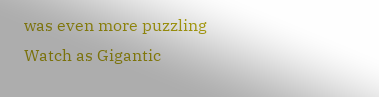was even more puzzling
Watch as Gigantic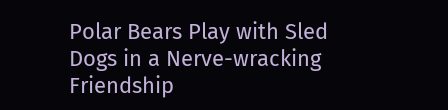Polar Bears Play with Sled Dogs in a Nerve-wracking Friendship